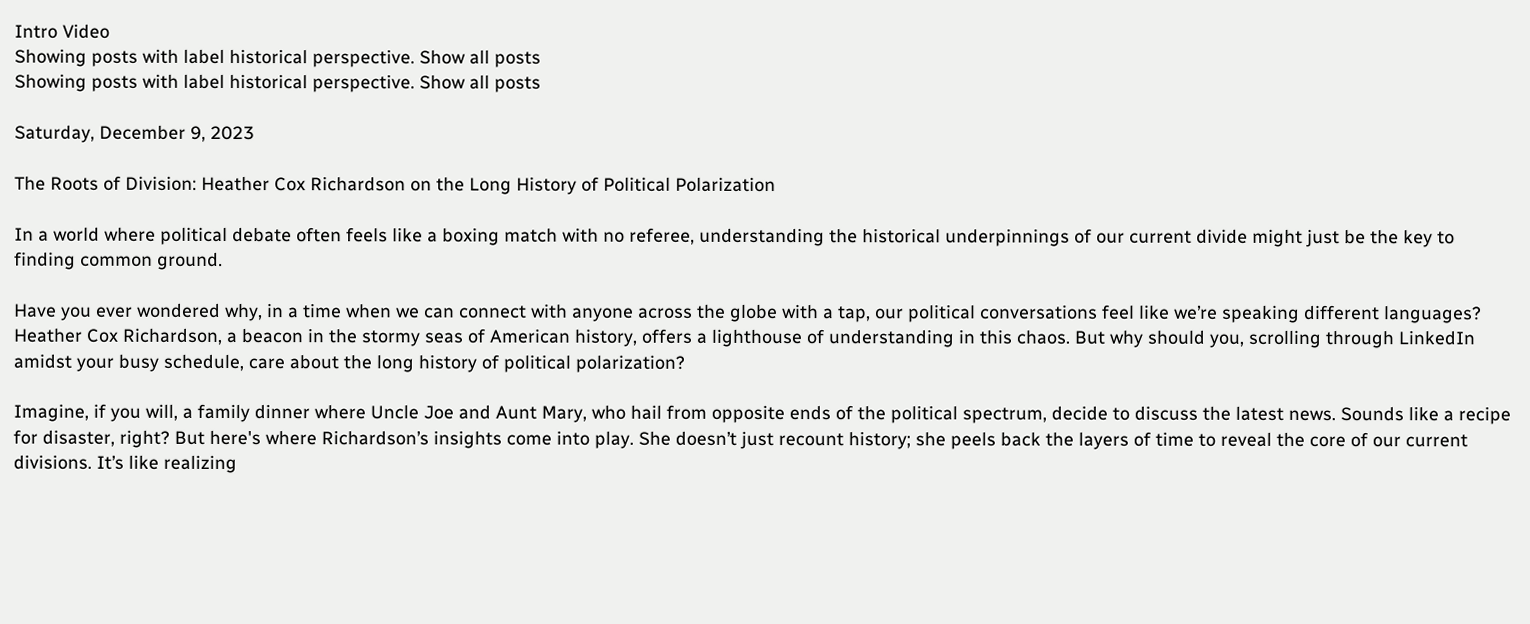Intro Video
Showing posts with label historical perspective. Show all posts
Showing posts with label historical perspective. Show all posts

Saturday, December 9, 2023

The Roots of Division: Heather Cox Richardson on the Long History of Political Polarization

In a world where political debate often feels like a boxing match with no referee, understanding the historical underpinnings of our current divide might just be the key to finding common ground.

Have you ever wondered why, in a time when we can connect with anyone across the globe with a tap, our political conversations feel like we’re speaking different languages? Heather Cox Richardson, a beacon in the stormy seas of American history, offers a lighthouse of understanding in this chaos. But why should you, scrolling through LinkedIn amidst your busy schedule, care about the long history of political polarization?

Imagine, if you will, a family dinner where Uncle Joe and Aunt Mary, who hail from opposite ends of the political spectrum, decide to discuss the latest news. Sounds like a recipe for disaster, right? But here's where Richardson’s insights come into play. She doesn’t just recount history; she peels back the layers of time to reveal the core of our current divisions. It’s like realizing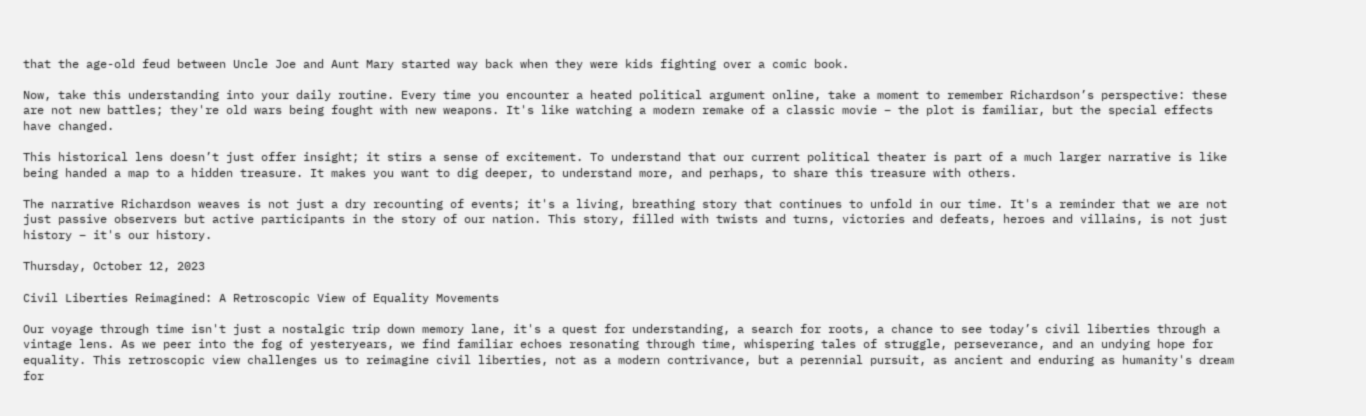that the age-old feud between Uncle Joe and Aunt Mary started way back when they were kids fighting over a comic book.

Now, take this understanding into your daily routine. Every time you encounter a heated political argument online, take a moment to remember Richardson’s perspective: these are not new battles; they're old wars being fought with new weapons. It's like watching a modern remake of a classic movie – the plot is familiar, but the special effects have changed.

This historical lens doesn’t just offer insight; it stirs a sense of excitement. To understand that our current political theater is part of a much larger narrative is like being handed a map to a hidden treasure. It makes you want to dig deeper, to understand more, and perhaps, to share this treasure with others.

The narrative Richardson weaves is not just a dry recounting of events; it's a living, breathing story that continues to unfold in our time. It's a reminder that we are not just passive observers but active participants in the story of our nation. This story, filled with twists and turns, victories and defeats, heroes and villains, is not just history – it's our history.

Thursday, October 12, 2023

Civil Liberties Reimagined: A Retroscopic View of Equality Movements

Our voyage through time isn't just a nostalgic trip down memory lane, it's a quest for understanding, a search for roots, a chance to see today’s civil liberties through a vintage lens. As we peer into the fog of yesteryears, we find familiar echoes resonating through time, whispering tales of struggle, perseverance, and an undying hope for equality. This retroscopic view challenges us to reimagine civil liberties, not as a modern contrivance, but a perennial pursuit, as ancient and enduring as humanity's dream for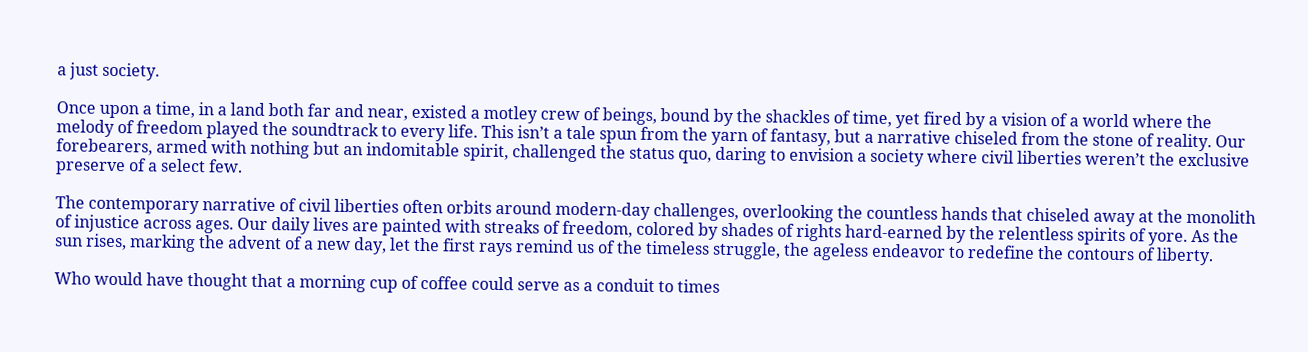a just society.

Once upon a time, in a land both far and near, existed a motley crew of beings, bound by the shackles of time, yet fired by a vision of a world where the melody of freedom played the soundtrack to every life. This isn’t a tale spun from the yarn of fantasy, but a narrative chiseled from the stone of reality. Our forebearers, armed with nothing but an indomitable spirit, challenged the status quo, daring to envision a society where civil liberties weren’t the exclusive preserve of a select few.

The contemporary narrative of civil liberties often orbits around modern-day challenges, overlooking the countless hands that chiseled away at the monolith of injustice across ages. Our daily lives are painted with streaks of freedom, colored by shades of rights hard-earned by the relentless spirits of yore. As the sun rises, marking the advent of a new day, let the first rays remind us of the timeless struggle, the ageless endeavor to redefine the contours of liberty.

Who would have thought that a morning cup of coffee could serve as a conduit to times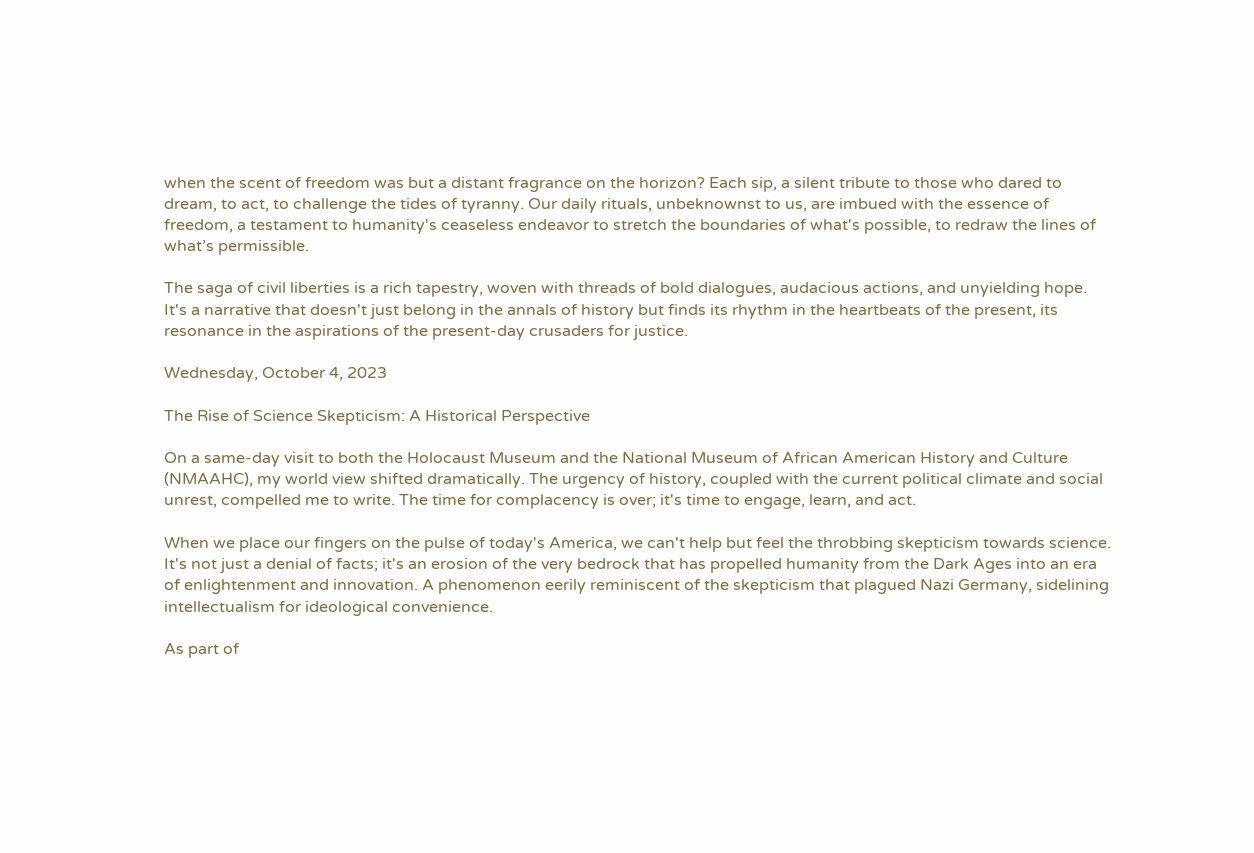when the scent of freedom was but a distant fragrance on the horizon? Each sip, a silent tribute to those who dared to dream, to act, to challenge the tides of tyranny. Our daily rituals, unbeknownst to us, are imbued with the essence of freedom, a testament to humanity's ceaseless endeavor to stretch the boundaries of what's possible, to redraw the lines of what’s permissible.

The saga of civil liberties is a rich tapestry, woven with threads of bold dialogues, audacious actions, and unyielding hope. It's a narrative that doesn't just belong in the annals of history but finds its rhythm in the heartbeats of the present, its resonance in the aspirations of the present-day crusaders for justice.

Wednesday, October 4, 2023

The Rise of Science Skepticism: A Historical Perspective

On a same-day visit to both the Holocaust Museum and the National Museum of African American History and Culture (NMAAHC), my world view shifted dramatically. The urgency of history, coupled with the current political climate and social unrest, compelled me to write. The time for complacency is over; it's time to engage, learn, and act.

When we place our fingers on the pulse of today's America, we can't help but feel the throbbing skepticism towards science. It's not just a denial of facts; it's an erosion of the very bedrock that has propelled humanity from the Dark Ages into an era of enlightenment and innovation. A phenomenon eerily reminiscent of the skepticism that plagued Nazi Germany, sidelining intellectualism for ideological convenience.

As part of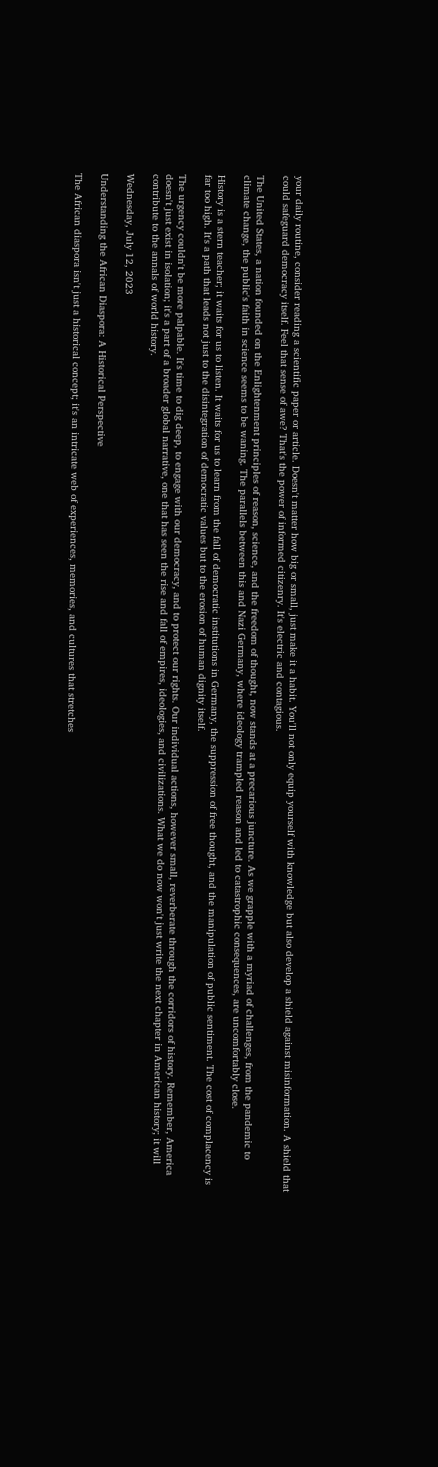your daily routine, consider reading a scientific paper or article. Doesn't matter how big or small, just make it a habit. You'll not only equip yourself with knowledge but also develop a shield against misinformation. A shield that could safeguard democracy itself. Feel that sense of awe? That's the power of informed citizenry. It's electric and contagious.

The United States, a nation founded on the Enlightenment principles of reason, science, and the freedom of thought, now stands at a precarious juncture. As we grapple with a myriad of challenges, from the pandemic to climate change, the public's faith in science seems to be waning. The parallels between this and Nazi Germany, where ideology trampled reason and led to catastrophic consequences, are uncomfortably close.

History is a stern teacher; it waits for us to listen. It waits for us to learn from the fall of democratic institutions in Germany, the suppression of free thought, and the manipulation of public sentiment. The cost of complacency is far too high. It's a path that leads not just to the disintegration of democratic values but to the erosion of human dignity itself.

The urgency couldn't be more palpable. It's time to dig deep, to engage with our democracy, and to protect our rights. Our individual actions, however small, reverberate through the corridors of history. Remember, America doesn't just exist in isolation; it's a part of a broader global narrative, one that has seen the rise and fall of empires, ideologies, and civilizations. What we do now won't just write the next chapter in American history; it will contribute to the annals of world history.

Wednesday, July 12, 2023

Understanding the African Diaspora: A Historical Perspective

The African diaspora isn't just a historical concept; it's an intricate web of experiences, memories, and cultures that stretches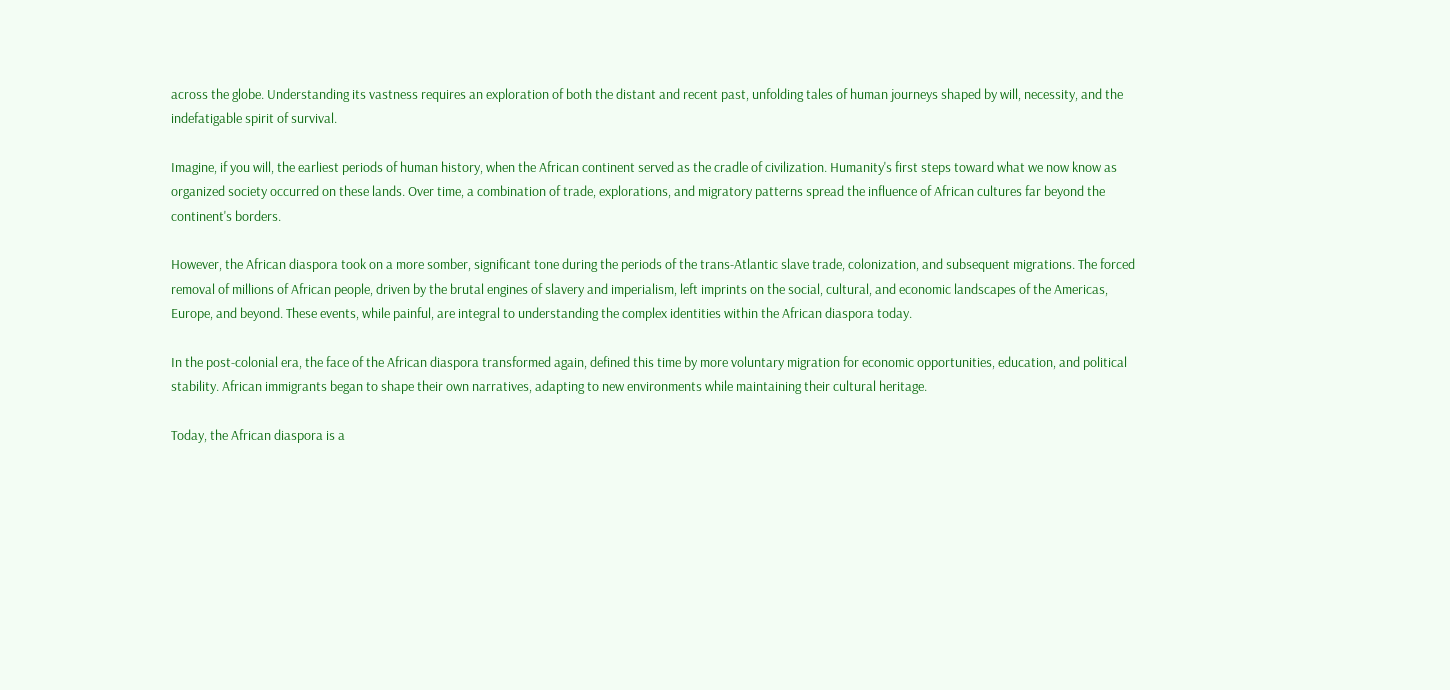across the globe. Understanding its vastness requires an exploration of both the distant and recent past, unfolding tales of human journeys shaped by will, necessity, and the indefatigable spirit of survival.

Imagine, if you will, the earliest periods of human history, when the African continent served as the cradle of civilization. Humanity's first steps toward what we now know as organized society occurred on these lands. Over time, a combination of trade, explorations, and migratory patterns spread the influence of African cultures far beyond the continent's borders.

However, the African diaspora took on a more somber, significant tone during the periods of the trans-Atlantic slave trade, colonization, and subsequent migrations. The forced removal of millions of African people, driven by the brutal engines of slavery and imperialism, left imprints on the social, cultural, and economic landscapes of the Americas, Europe, and beyond. These events, while painful, are integral to understanding the complex identities within the African diaspora today.

In the post-colonial era, the face of the African diaspora transformed again, defined this time by more voluntary migration for economic opportunities, education, and political stability. African immigrants began to shape their own narratives, adapting to new environments while maintaining their cultural heritage.

Today, the African diaspora is a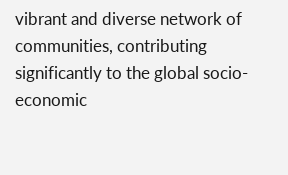vibrant and diverse network of communities, contributing significantly to the global socio-economic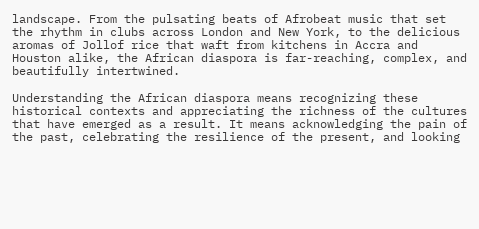landscape. From the pulsating beats of Afrobeat music that set the rhythm in clubs across London and New York, to the delicious aromas of Jollof rice that waft from kitchens in Accra and Houston alike, the African diaspora is far-reaching, complex, and beautifully intertwined.

Understanding the African diaspora means recognizing these historical contexts and appreciating the richness of the cultures that have emerged as a result. It means acknowledging the pain of the past, celebrating the resilience of the present, and looking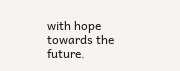with hope towards the future.